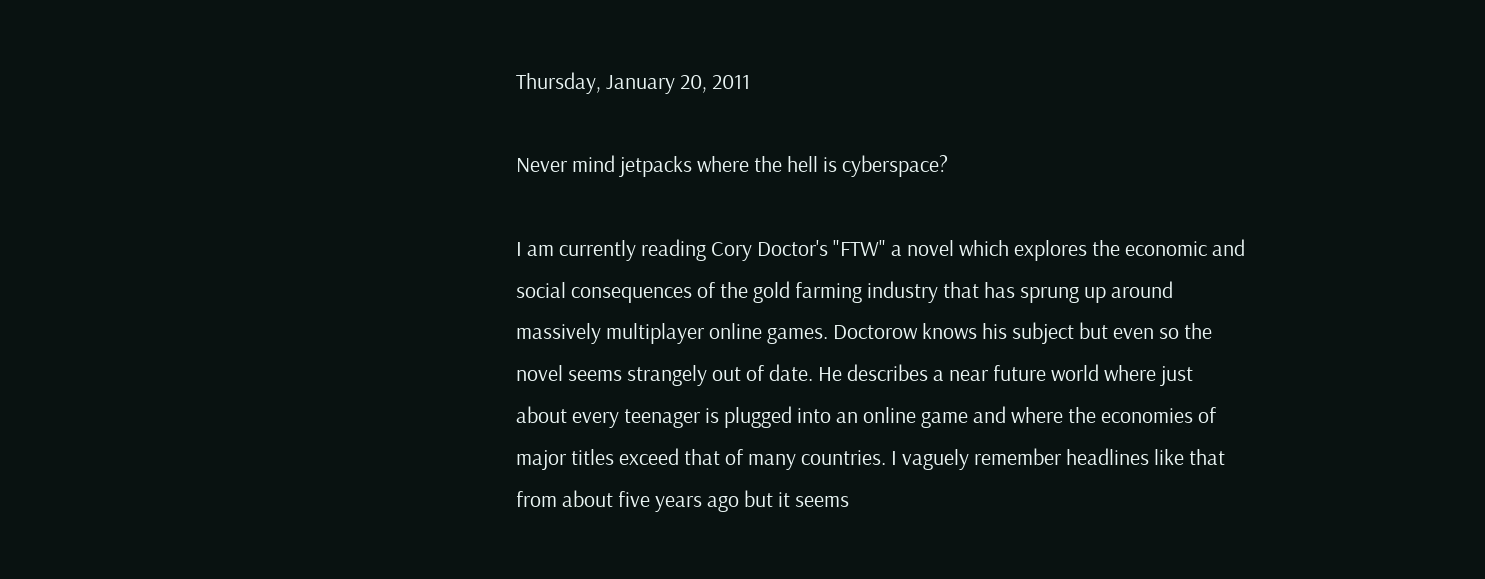Thursday, January 20, 2011

Never mind jetpacks where the hell is cyberspace?

I am currently reading Cory Doctor's "FTW" a novel which explores the economic and social consequences of the gold farming industry that has sprung up around massively multiplayer online games. Doctorow knows his subject but even so the novel seems strangely out of date. He describes a near future world where just about every teenager is plugged into an online game and where the economies of major titles exceed that of many countries. I vaguely remember headlines like that from about five years ago but it seems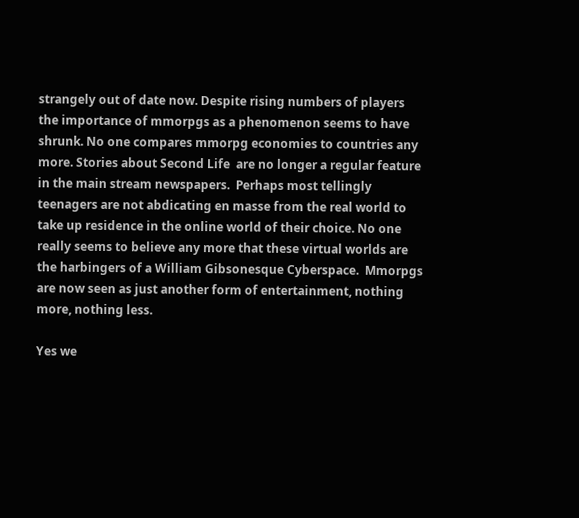strangely out of date now. Despite rising numbers of players the importance of mmorpgs as a phenomenon seems to have shrunk. No one compares mmorpg economies to countries any more. Stories about Second Life  are no longer a regular feature in the main stream newspapers.  Perhaps most tellingly teenagers are not abdicating en masse from the real world to take up residence in the online world of their choice. No one really seems to believe any more that these virtual worlds are the harbingers of a William Gibsonesque Cyberspace.  Mmorpgs  are now seen as just another form of entertainment, nothing more, nothing less.

Yes we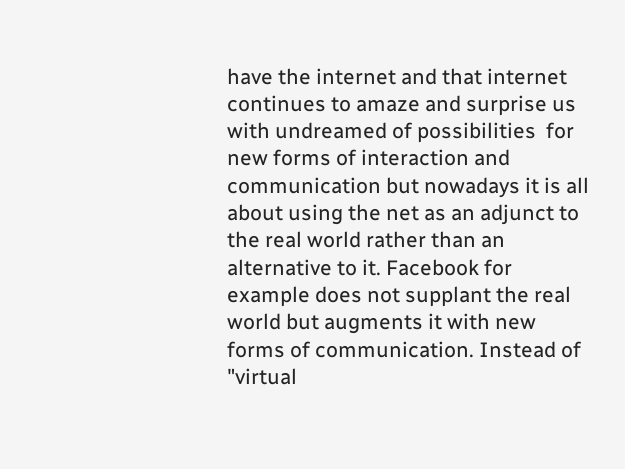have the internet and that internet continues to amaze and surprise us with undreamed of possibilities  for new forms of interaction and communication but nowadays it is all about using the net as an adjunct to the real world rather than an alternative to it. Facebook for example does not supplant the real world but augments it with new forms of communication. Instead of "virtual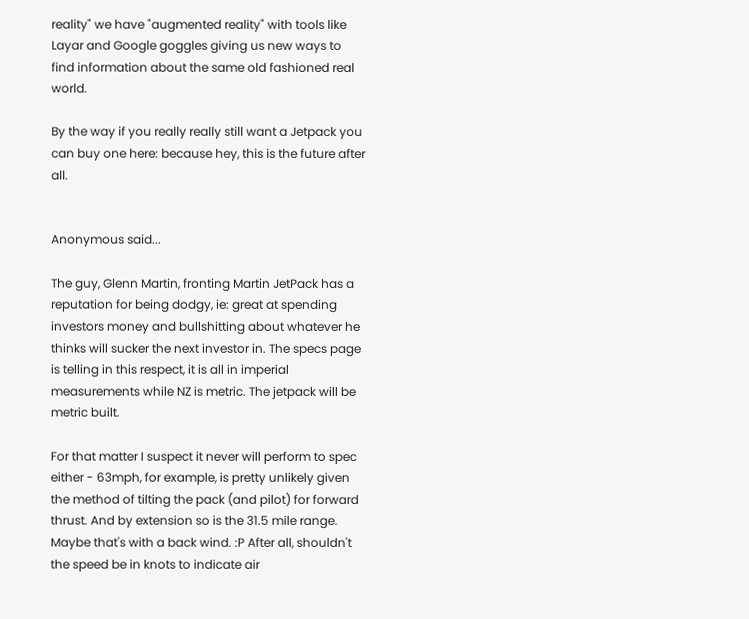reality" we have "augmented reality" with tools like Layar and Google goggles giving us new ways to find information about the same old fashioned real world.

By the way if you really really still want a Jetpack you can buy one here: because hey, this is the future after all.


Anonymous said...

The guy, Glenn Martin, fronting Martin JetPack has a reputation for being dodgy, ie: great at spending investors money and bullshitting about whatever he thinks will sucker the next investor in. The specs page is telling in this respect, it is all in imperial measurements while NZ is metric. The jetpack will be metric built.

For that matter I suspect it never will perform to spec either - 63mph, for example, is pretty unlikely given the method of tilting the pack (and pilot) for forward thrust. And by extension so is the 31.5 mile range. Maybe that's with a back wind. :P After all, shouldn't the speed be in knots to indicate air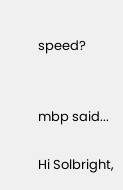speed?


mbp said...

Hi Solbright,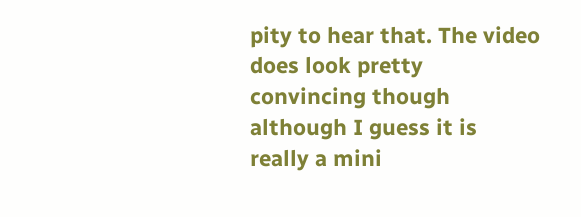pity to hear that. The video does look pretty convincing though although I guess it is really a mini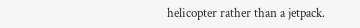helicopter rather than a jetpack.